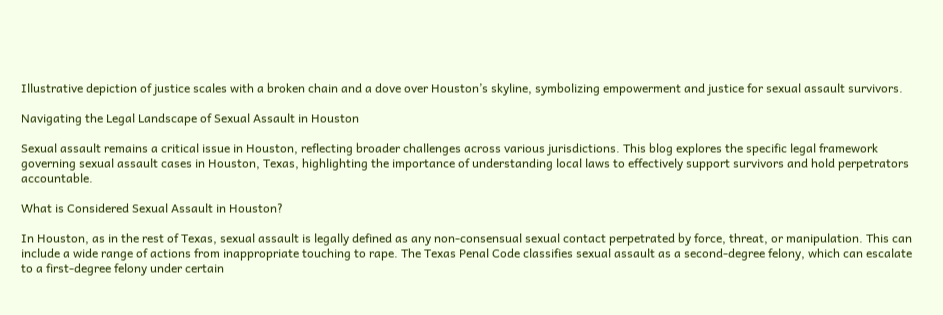Illustrative depiction of justice scales with a broken chain and a dove over Houston’s skyline, symbolizing empowerment and justice for sexual assault survivors.

Navigating the Legal Landscape of Sexual Assault in Houston

Sexual assault remains a critical issue in Houston, reflecting broader challenges across various jurisdictions. This blog explores the specific legal framework governing sexual assault cases in Houston, Texas, highlighting the importance of understanding local laws to effectively support survivors and hold perpetrators accountable.

What is Considered Sexual Assault in Houston?

In Houston, as in the rest of Texas, sexual assault is legally defined as any non-consensual sexual contact perpetrated by force, threat, or manipulation. This can include a wide range of actions from inappropriate touching to rape. The Texas Penal Code classifies sexual assault as a second-degree felony, which can escalate to a first-degree felony under certain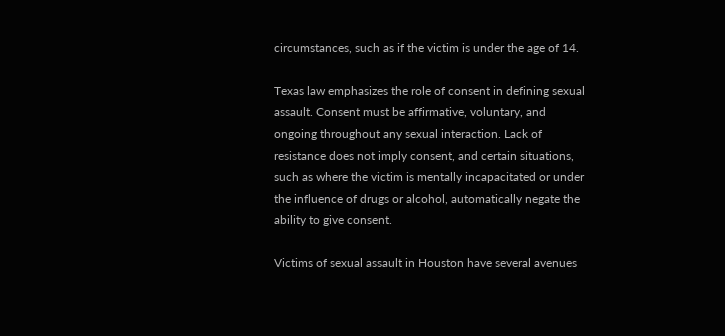circumstances, such as if the victim is under the age of 14.

Texas law emphasizes the role of consent in defining sexual assault. Consent must be affirmative, voluntary, and ongoing throughout any sexual interaction. Lack of resistance does not imply consent, and certain situations, such as where the victim is mentally incapacitated or under the influence of drugs or alcohol, automatically negate the ability to give consent.

Victims of sexual assault in Houston have several avenues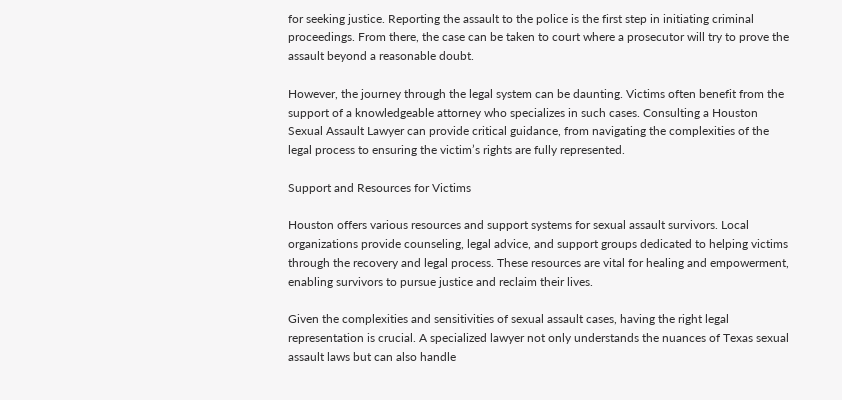for seeking justice. Reporting the assault to the police is the first step in initiating criminal proceedings. From there, the case can be taken to court where a prosecutor will try to prove the assault beyond a reasonable doubt.

However, the journey through the legal system can be daunting. Victims often benefit from the support of a knowledgeable attorney who specializes in such cases. Consulting a Houston Sexual Assault Lawyer can provide critical guidance, from navigating the complexities of the legal process to ensuring the victim’s rights are fully represented.

Support and Resources for Victims

Houston offers various resources and support systems for sexual assault survivors. Local organizations provide counseling, legal advice, and support groups dedicated to helping victims through the recovery and legal process. These resources are vital for healing and empowerment, enabling survivors to pursue justice and reclaim their lives.

Given the complexities and sensitivities of sexual assault cases, having the right legal representation is crucial. A specialized lawyer not only understands the nuances of Texas sexual assault laws but can also handle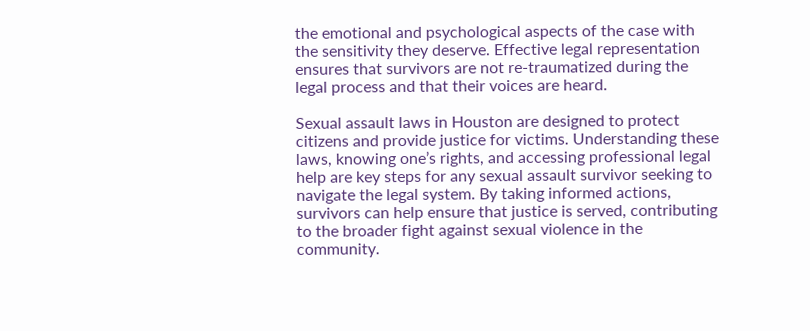the emotional and psychological aspects of the case with the sensitivity they deserve. Effective legal representation ensures that survivors are not re-traumatized during the legal process and that their voices are heard.

Sexual assault laws in Houston are designed to protect citizens and provide justice for victims. Understanding these laws, knowing one’s rights, and accessing professional legal help are key steps for any sexual assault survivor seeking to navigate the legal system. By taking informed actions, survivors can help ensure that justice is served, contributing to the broader fight against sexual violence in the community.